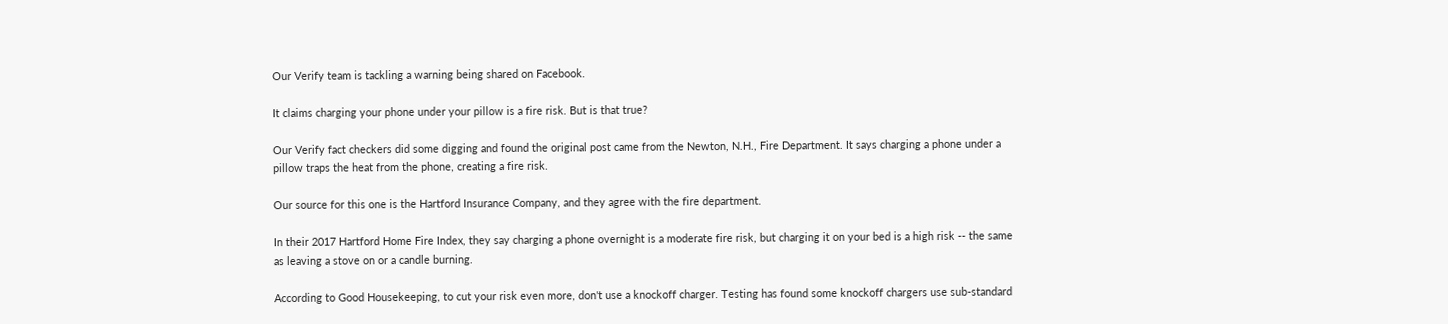Our Verify team is tackling a warning being shared on Facebook.

It claims charging your phone under your pillow is a fire risk. But is that true?

Our Verify fact checkers did some digging and found the original post came from the Newton, N.H., Fire Department. It says charging a phone under a pillow traps the heat from the phone, creating a fire risk.

Our source for this one is the Hartford Insurance Company, and they agree with the fire department.

In their 2017 Hartford Home Fire Index, they say charging a phone overnight is a moderate fire risk, but charging it on your bed is a high risk -- the same as leaving a stove on or a candle burning.

According to Good Housekeeping, to cut your risk even more, don't use a knockoff charger. Testing has found some knockoff chargers use sub-standard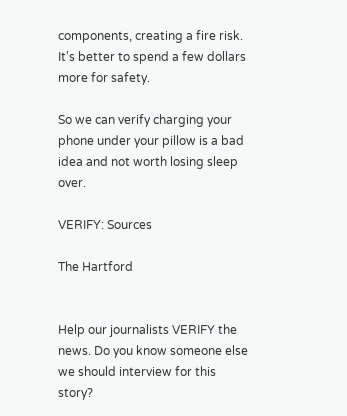components, creating a fire risk. It's better to spend a few dollars more for safety.

So we can verify charging your phone under your pillow is a bad idea and not worth losing sleep over.

VERIFY: Sources

The Hartford


Help our journalists VERIFY the news. Do you know someone else we should interview for this story?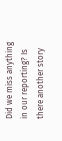Did we miss anything in our reporting? Is there another story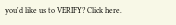you'd like us to VERIFY? Click here.